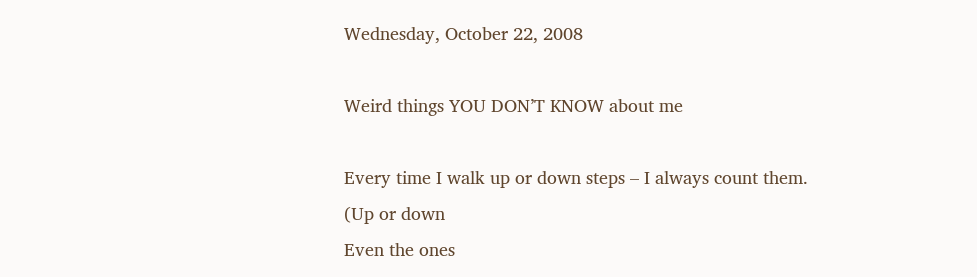Wednesday, October 22, 2008

Weird things YOU DON’T KNOW about me

Every time I walk up or down steps – I always count them.
(Up or down
Even the ones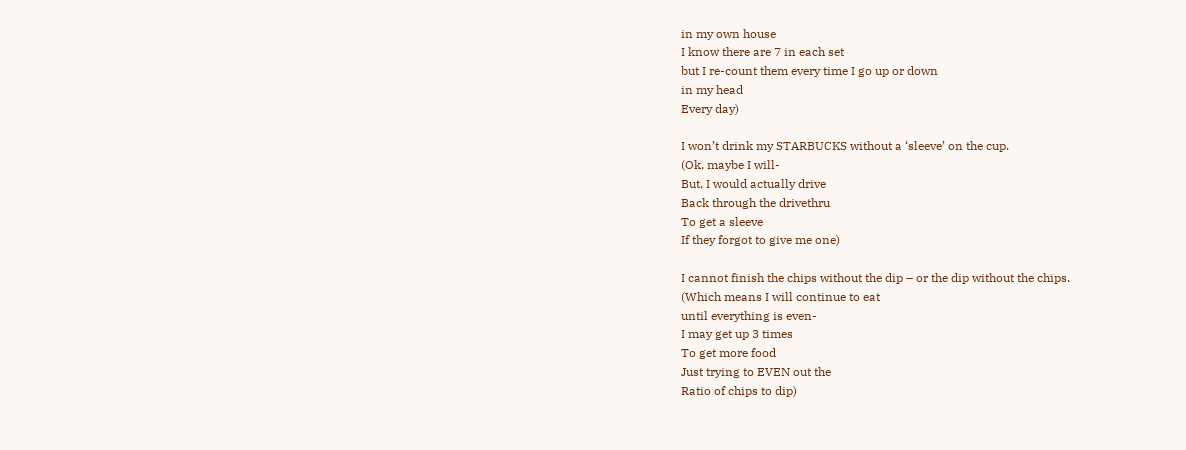in my own house
I know there are 7 in each set
but I re-count them every time I go up or down
in my head
Every day)

I won’t drink my STARBUCKS without a ‘sleeve’ on the cup.
(Ok, maybe I will-
But, I would actually drive
Back through the drivethru
To get a sleeve
If they forgot to give me one)

I cannot finish the chips without the dip – or the dip without the chips.
(Which means I will continue to eat
until everything is even-
I may get up 3 times
To get more food
Just trying to EVEN out the
Ratio of chips to dip)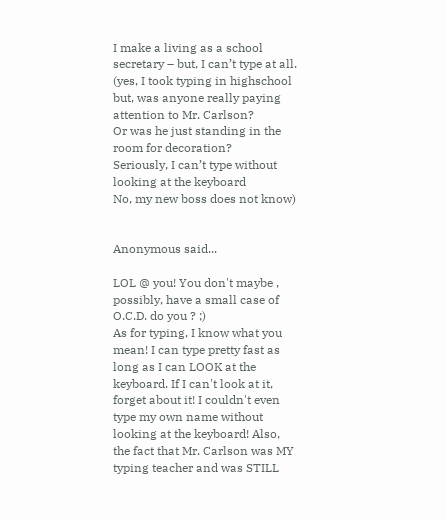I make a living as a school secretary – but, I can’t type at all.
(yes, I took typing in highschool
but, was anyone really paying attention to Mr. Carlson?
Or was he just standing in the room for decoration?
Seriously, I can’t type without looking at the keyboard
No, my new boss does not know)


Anonymous said...

LOL @ you! You don't maybe , possibly, have a small case of O.C.D. do you ? ;)
As for typing, I know what you mean! I can type pretty fast as long as I can LOOK at the keyboard. If I can't look at it, forget about it! I couldn't even type my own name without looking at the keyboard! Also, the fact that Mr. Carlson was MY typing teacher and was STILL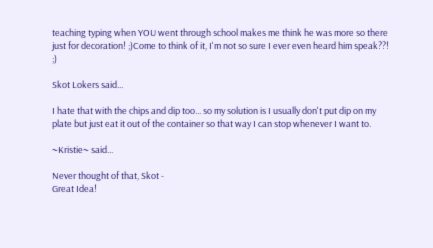teaching typing when YOU went through school makes me think he was more so there just for decoration! ;)Come to think of it, I'm not so sure I ever even heard him speak??! ;)

Skot Lokers said...

I hate that with the chips and dip too... so my solution is I usually don't put dip on my plate but just eat it out of the container so that way I can stop whenever I want to.

~Kristie~ said...

Never thought of that, Skot -
Great Idea!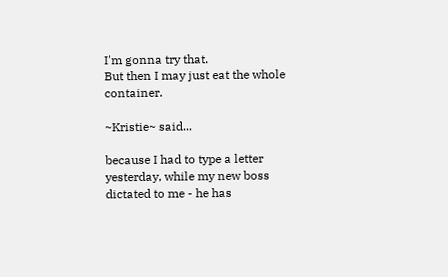I'm gonna try that.
But then I may just eat the whole container.

~Kristie~ said...

because I had to type a letter yesterday, while my new boss dictated to me - he has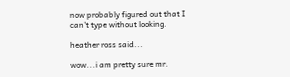now probably figured out that I can't type without looking.

heather ross said...

wow...i am pretty sure mr.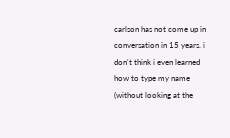carlson has not come up in conversation in 15 years. i don't think i even learned how to type my name (without looking at the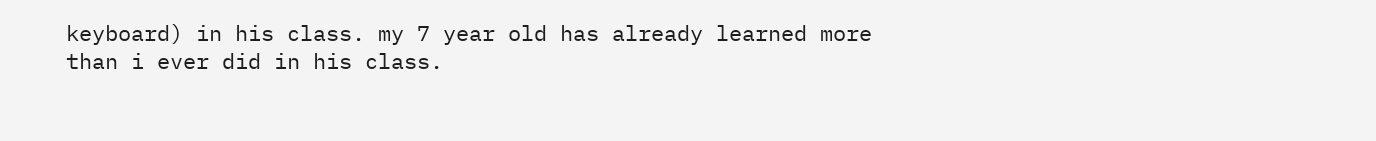keyboard) in his class. my 7 year old has already learned more than i ever did in his class.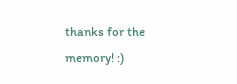thanks for the memory! :)